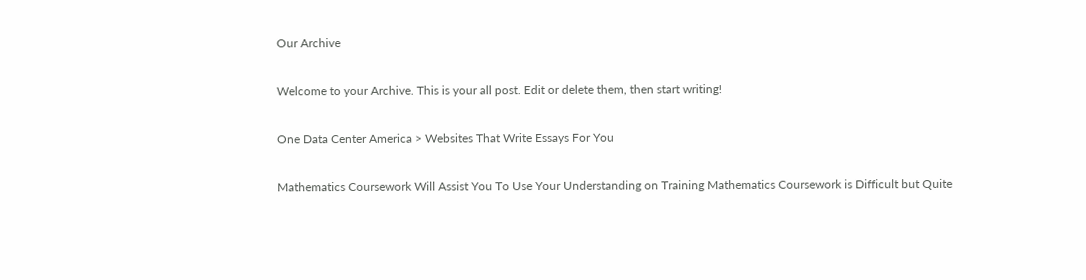Our Archive

Welcome to your Archive. This is your all post. Edit or delete them, then start writing!

One Data Center America > Websites That Write Essays For You

Mathematics Coursework Will Assist You To Use Your Understanding on Training Mathematics Coursework is Difficult but Quite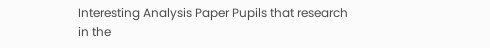Interesting Analysis Paper Pupils that research in the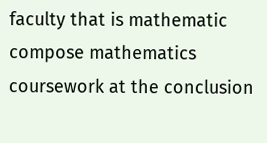faculty that is mathematic compose mathematics coursework at the conclusion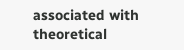associated with theoretical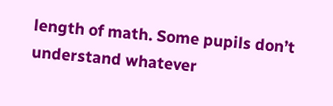length of math. Some pupils don’t understand whatever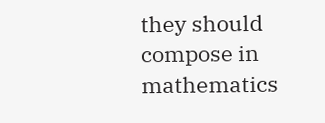they should compose in mathematics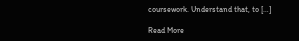coursework. Understand that, to […]

Read More